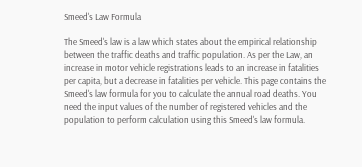Smeed's Law Formula

The Smeed's law is a law which states about the empirical relationship between the traffic deaths and traffic population. As per the Law, an increase in motor vehicle registrations leads to an increase in fatalities per capita, but a decrease in fatalities per vehicle. This page contains the Smeed's law formula for you to calculate the annual road deaths. You need the input values of the number of registered vehicles and the population to perform calculation using this Smeed's law formula.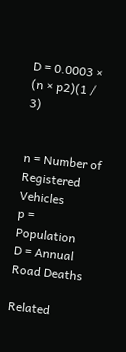D = 0.0003 × (n × p2)(1 / 3)


n = Number of Registered Vehicles
p = Population
D = Annual Road Deaths

Related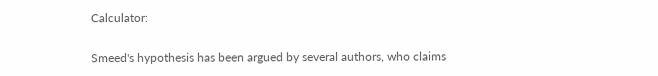Calculator:

Smeed's hypothesis has been argued by several authors, who claims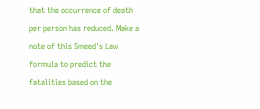that the occurrence of death per person has reduced. Make a note of this Smeed's Law formula to predict the fatalities based on the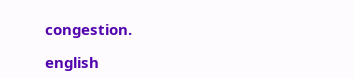congestion.

english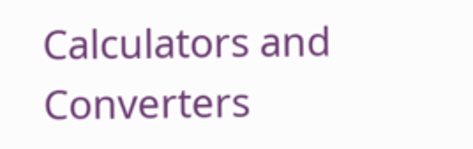Calculators and Converters